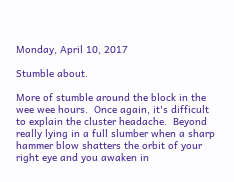Monday, April 10, 2017

Stumble about.

More of stumble around the block in the wee wee hours.  Once again, it's difficult to explain the cluster headache.  Beyond really lying in a full slumber when a sharp hammer blow shatters the orbit of your right eye and you awaken in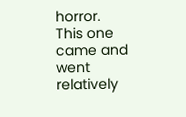horror.  This one came and went relatively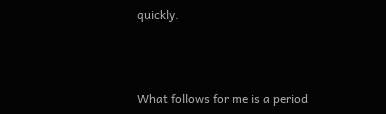quickly.



What follows for me is a period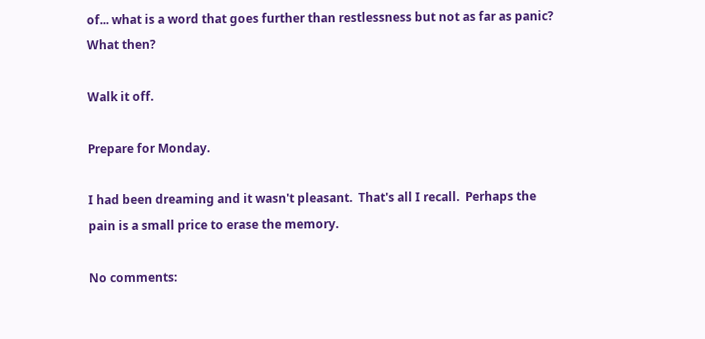of... what is a word that goes further than restlessness but not as far as panic?  What then?

Walk it off.

Prepare for Monday.

I had been dreaming and it wasn't pleasant.  That's all I recall.  Perhaps the pain is a small price to erase the memory.

No comments: